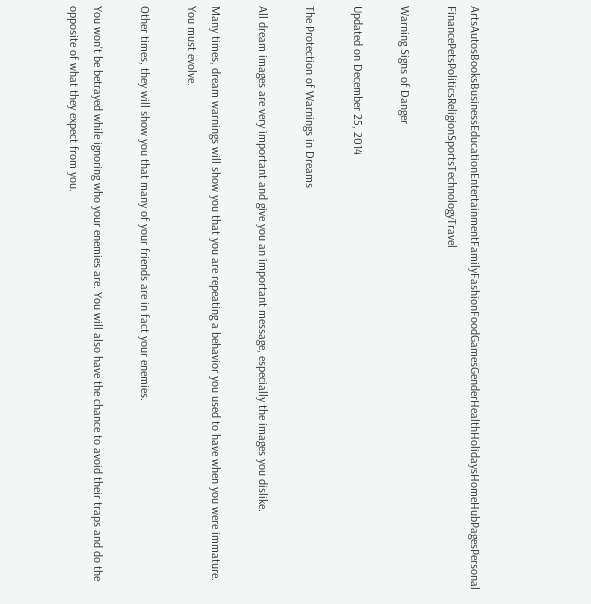ArtsAutosBooksBusinessEducationEntertainmentFamilyFashionFoodGamesGenderHealthHolidaysHomeHubPagesPersonal FinancePetsPoliticsReligionSportsTechnologyTravel

Warning Signs of Danger

Updated on December 25, 2014

The Protection of Warnings in Dreams

All dream images are very important and give you an important message, especially the images you dislike.

Many times, dream warnings will show you that you are repeating a behavior you used to have when you were immature. You must evolve.

Other times, they will show you that many of your friends are in fact your enemies.

You won't be betrayed while ignoring who your enemies are. You will also have the chance to avoid their traps and do the opposite of what they expect from you.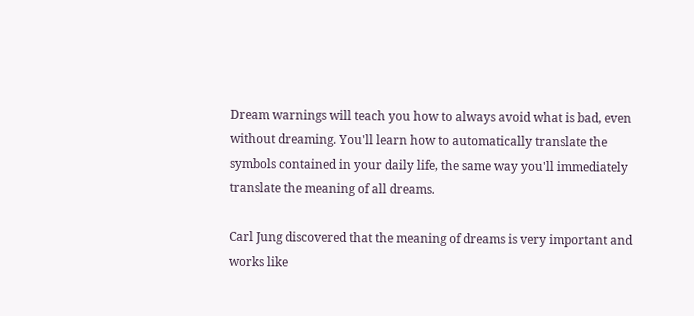Dream warnings will teach you how to always avoid what is bad, even without dreaming. You'll learn how to automatically translate the symbols contained in your daily life, the same way you'll immediately translate the meaning of all dreams.

Carl Jung discovered that the meaning of dreams is very important and works like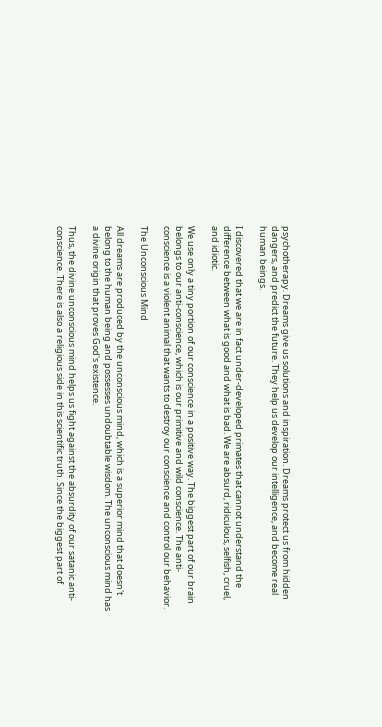psychotherapy. Dreams give us solutions and inspiration. Dreams protect us from hidden dangers, and predict the future. They help us develop our intelligence, and become real human beings.

I discovered that we are in fact under-developed primates that cannot understand the difference between what is good and what is bad. We are absurd, ridiculous, selfish, cruel, and idiotic.

We use only a tiny portion of our conscience in a positive way. The biggest part of our brain belongs to our anti-conscience, which is our primitive and wild conscience. The anti-conscience is a violent animal that wants to destroy our conscience and control our behavior.

The Unconscious Mind

All dreams are produced by the unconscious mind, which is a superior mind that doesn't belong to the human being and possesses undoubtable wisdom. The unconscious mind has a divine origin that proves God's existence.

Thus, the divine unconscious mind helps us fight against the absurdity of our satanic anti-conscience. There is also a religious side in this scientific truth. Since the biggest part of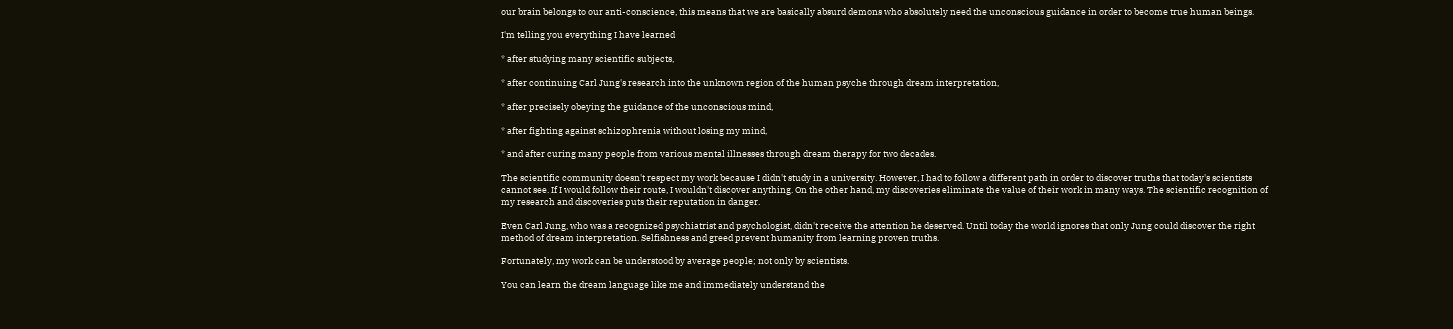our brain belongs to our anti-conscience, this means that we are basically absurd demons who absolutely need the unconscious guidance in order to become true human beings.

I'm telling you everything I have learned

* after studying many scientific subjects,

* after continuing Carl Jung's research into the unknown region of the human psyche through dream interpretation,

* after precisely obeying the guidance of the unconscious mind,

* after fighting against schizophrenia without losing my mind,

* and after curing many people from various mental illnesses through dream therapy for two decades.

The scientific community doesn't respect my work because I didn't study in a university. However, I had to follow a different path in order to discover truths that today's scientists cannot see. If I would follow their route, I wouldn't discover anything. On the other hand, my discoveries eliminate the value of their work in many ways. The scientific recognition of my research and discoveries puts their reputation in danger.

Even Carl Jung, who was a recognized psychiatrist and psychologist, didn't receive the attention he deserved. Until today the world ignores that only Jung could discover the right method of dream interpretation. Selfishness and greed prevent humanity from learning proven truths.

Fortunately, my work can be understood by average people; not only by scientists.

You can learn the dream language like me and immediately understand the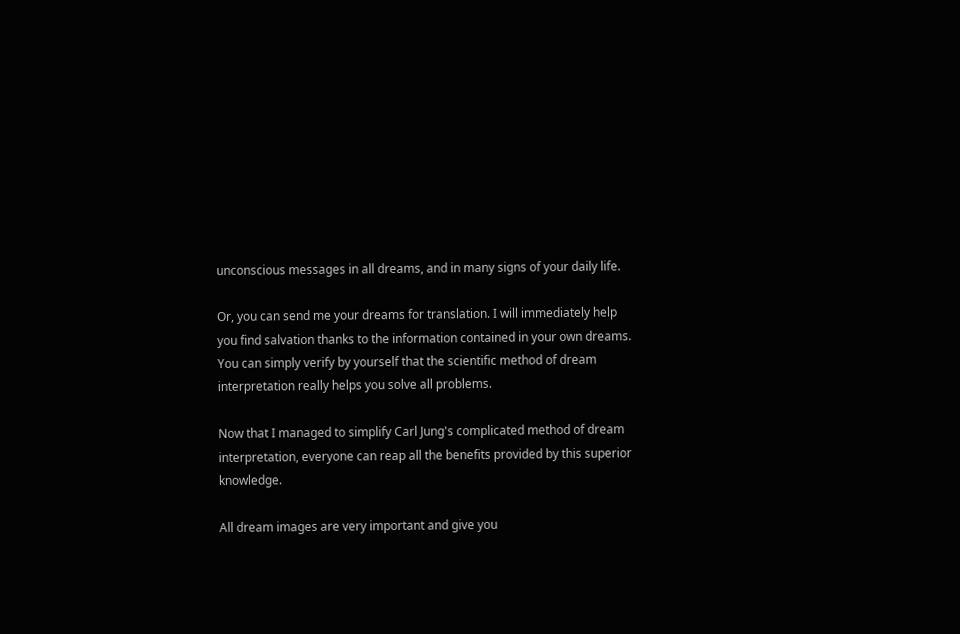unconscious messages in all dreams, and in many signs of your daily life.

Or, you can send me your dreams for translation. I will immediately help you find salvation thanks to the information contained in your own dreams. You can simply verify by yourself that the scientific method of dream interpretation really helps you solve all problems.

Now that I managed to simplify Carl Jung's complicated method of dream interpretation, everyone can reap all the benefits provided by this superior knowledge.

All dream images are very important and give you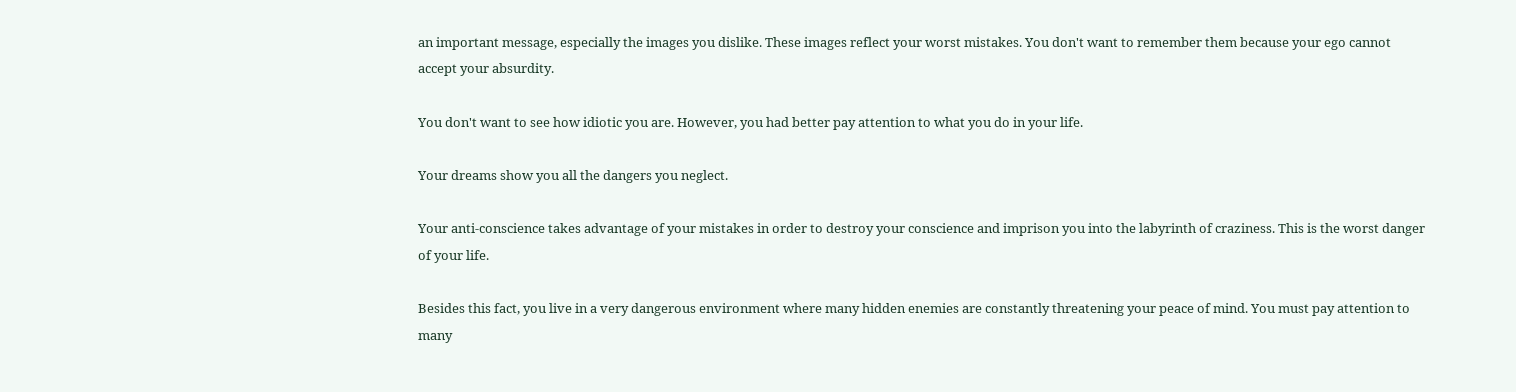an important message, especially the images you dislike. These images reflect your worst mistakes. You don't want to remember them because your ego cannot accept your absurdity.

You don't want to see how idiotic you are. However, you had better pay attention to what you do in your life.

Your dreams show you all the dangers you neglect.

Your anti-conscience takes advantage of your mistakes in order to destroy your conscience and imprison you into the labyrinth of craziness. This is the worst danger of your life.

Besides this fact, you live in a very dangerous environment where many hidden enemies are constantly threatening your peace of mind. You must pay attention to many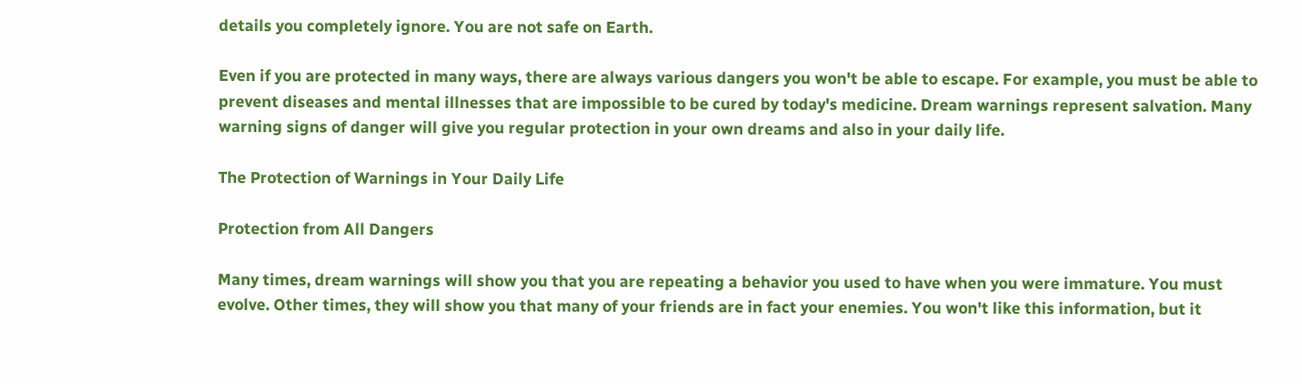details you completely ignore. You are not safe on Earth.

Even if you are protected in many ways, there are always various dangers you won't be able to escape. For example, you must be able to prevent diseases and mental illnesses that are impossible to be cured by today's medicine. Dream warnings represent salvation. Many warning signs of danger will give you regular protection in your own dreams and also in your daily life.

The Protection of Warnings in Your Daily Life

Protection from All Dangers

Many times, dream warnings will show you that you are repeating a behavior you used to have when you were immature. You must evolve. Other times, they will show you that many of your friends are in fact your enemies. You won't like this information, but it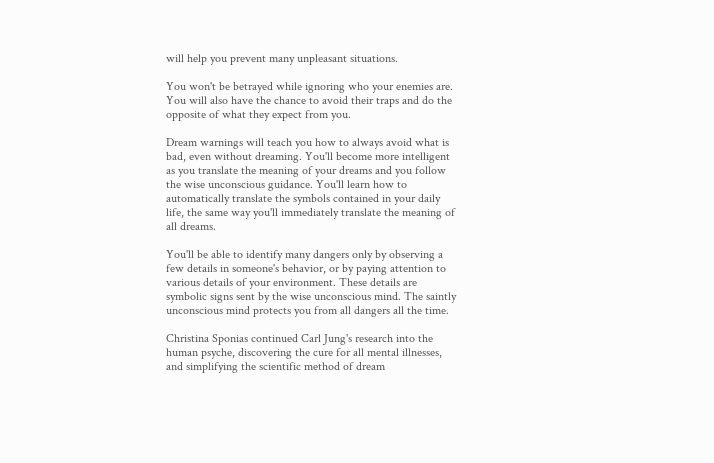will help you prevent many unpleasant situations.

You won't be betrayed while ignoring who your enemies are. You will also have the chance to avoid their traps and do the opposite of what they expect from you.

Dream warnings will teach you how to always avoid what is bad, even without dreaming. You'll become more intelligent as you translate the meaning of your dreams and you follow the wise unconscious guidance. You'll learn how to automatically translate the symbols contained in your daily life, the same way you'll immediately translate the meaning of all dreams.

You'll be able to identify many dangers only by observing a few details in someone's behavior, or by paying attention to various details of your environment. These details are symbolic signs sent by the wise unconscious mind. The saintly unconscious mind protects you from all dangers all the time.

Christina Sponias continued Carl Jung's research into the human psyche, discovering the cure for all mental illnesses, and simplifying the scientific method of dream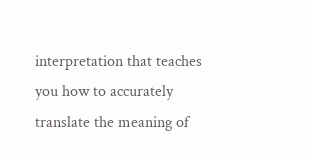interpretation that teaches you how to accurately translate the meaning of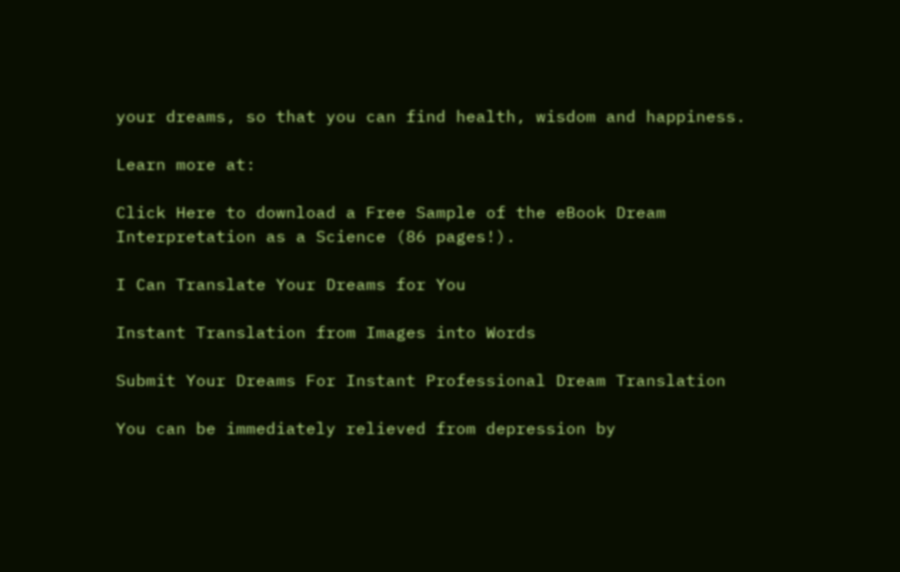your dreams, so that you can find health, wisdom and happiness.

Learn more at:

Click Here to download a Free Sample of the eBook Dream Interpretation as a Science (86 pages!).

I Can Translate Your Dreams for You

Instant Translation from Images into Words

Submit Your Dreams For Instant Professional Dream Translation

You can be immediately relieved from depression by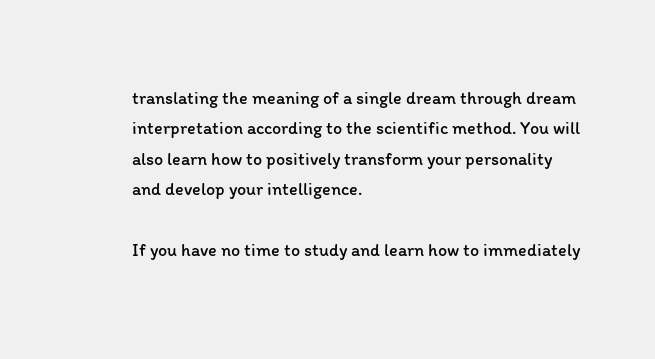translating the meaning of a single dream through dream interpretation according to the scientific method. You will also learn how to positively transform your personality and develop your intelligence.

If you have no time to study and learn how to immediately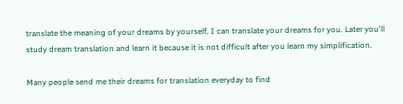translate the meaning of your dreams by yourself, I can translate your dreams for you. Later you'll study dream translation and learn it because it is not difficult after you learn my simplification.

Many people send me their dreams for translation everyday to find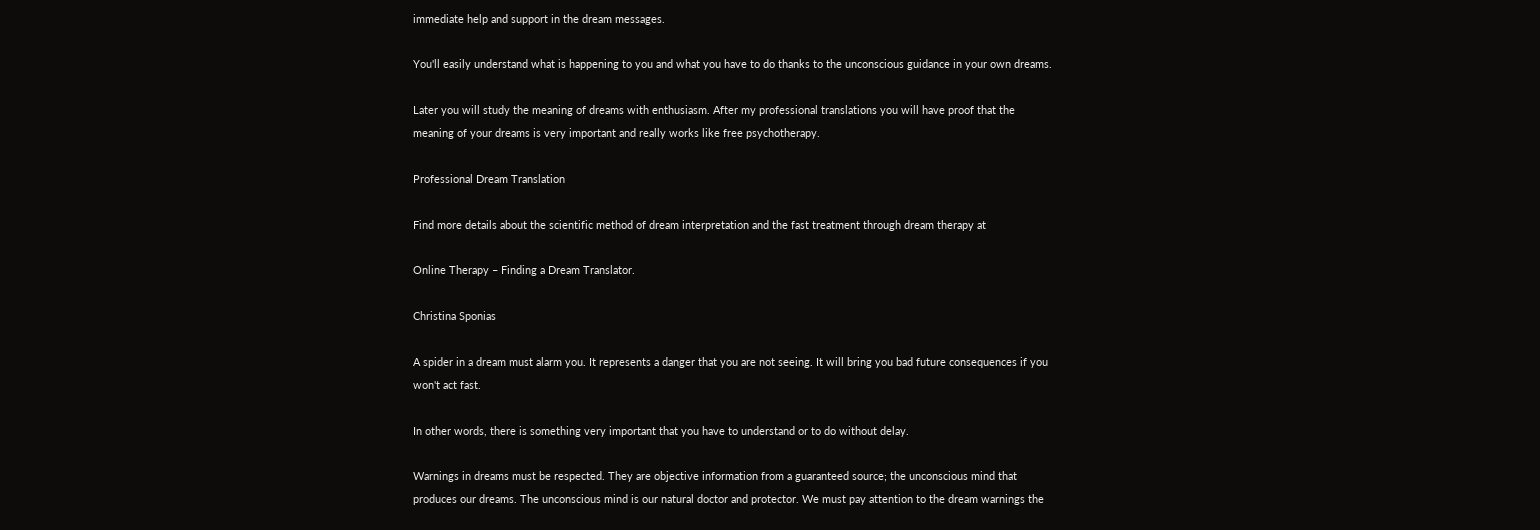immediate help and support in the dream messages.

You'll easily understand what is happening to you and what you have to do thanks to the unconscious guidance in your own dreams.

Later you will study the meaning of dreams with enthusiasm. After my professional translations you will have proof that the meaning of your dreams is very important and really works like free psychotherapy.

Professional Dream Translation

Find more details about the scientific method of dream interpretation and the fast treatment through dream therapy at

Online Therapy – Finding a Dream Translator.

Christina Sponias

A spider in a dream must alarm you. It represents a danger that you are not seeing. It will bring you bad future consequences if you won't act fast.

In other words, there is something very important that you have to understand or to do without delay.

Warnings in dreams must be respected. They are objective information from a guaranteed source; the unconscious mind that produces our dreams. The unconscious mind is our natural doctor and protector. We must pay attention to the dream warnings the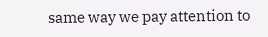same way we pay attention to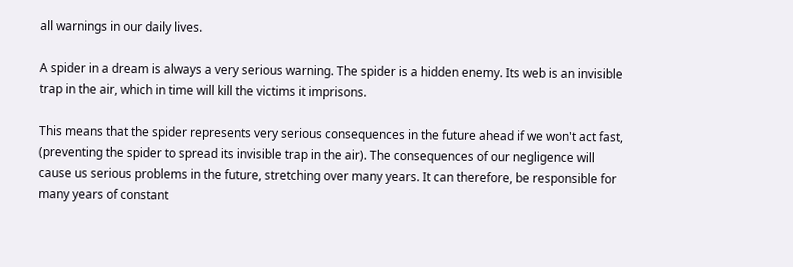all warnings in our daily lives.

A spider in a dream is always a very serious warning. The spider is a hidden enemy. Its web is an invisible trap in the air, which in time will kill the victims it imprisons.

This means that the spider represents very serious consequences in the future ahead if we won't act fast, (preventing the spider to spread its invisible trap in the air). The consequences of our negligence will cause us serious problems in the future, stretching over many years. It can therefore, be responsible for many years of constant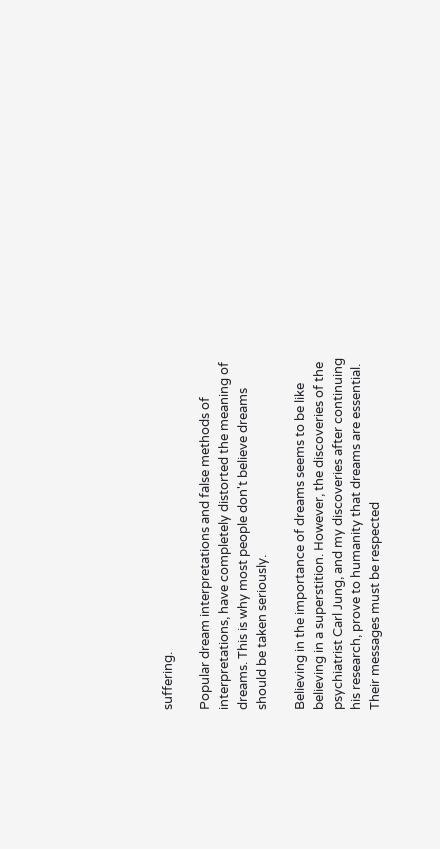suffering.

Popular dream interpretations and false methods of interpretations, have completely distorted the meaning of dreams. This is why most people don't believe dreams should be taken seriously.

Believing in the importance of dreams seems to be like believing in a superstition. However, the discoveries of the psychiatrist Carl Jung, and my discoveries after continuing his research, prove to humanity that dreams are essential. Their messages must be respected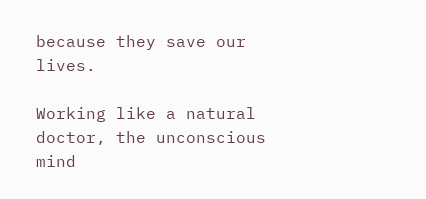because they save our lives.

Working like a natural doctor, the unconscious mind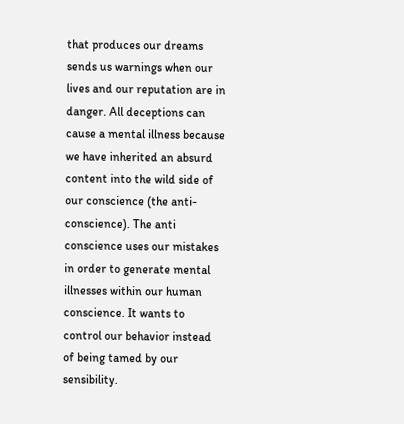that produces our dreams sends us warnings when our lives and our reputation are in danger. All deceptions can cause a mental illness because we have inherited an absurd content into the wild side of our conscience (the anti-conscience). The anti conscience uses our mistakes in order to generate mental illnesses within our human conscience. It wants to control our behavior instead of being tamed by our sensibility.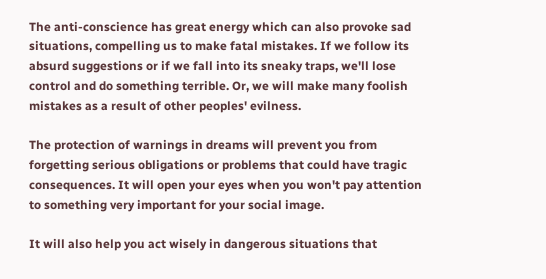The anti-conscience has great energy which can also provoke sad situations, compelling us to make fatal mistakes. If we follow its absurd suggestions or if we fall into its sneaky traps, we'll lose control and do something terrible. Or, we will make many foolish mistakes as a result of other peoples' evilness.

The protection of warnings in dreams will prevent you from forgetting serious obligations or problems that could have tragic consequences. It will open your eyes when you won't pay attention to something very important for your social image.

It will also help you act wisely in dangerous situations that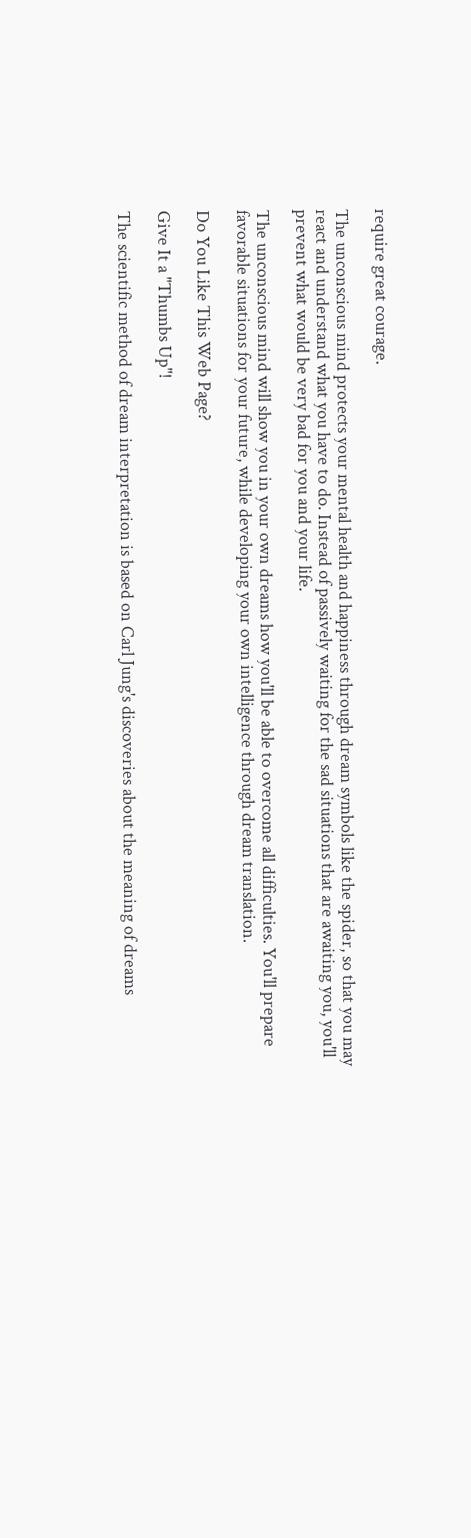require great courage.

The unconscious mind protects your mental health and happiness through dream symbols like the spider, so that you may react and understand what you have to do. Instead of passively waiting for the sad situations that are awaiting you, you'll prevent what would be very bad for you and your life.

The unconscious mind will show you in your own dreams how you'll be able to overcome all difficulties. You'll prepare favorable situations for your future, while developing your own intelligence through dream translation.

Do You Like This Web Page?

Give It a "Thumbs Up"!

The scientific method of dream interpretation is based on Carl Jung's discoveries about the meaning of dreams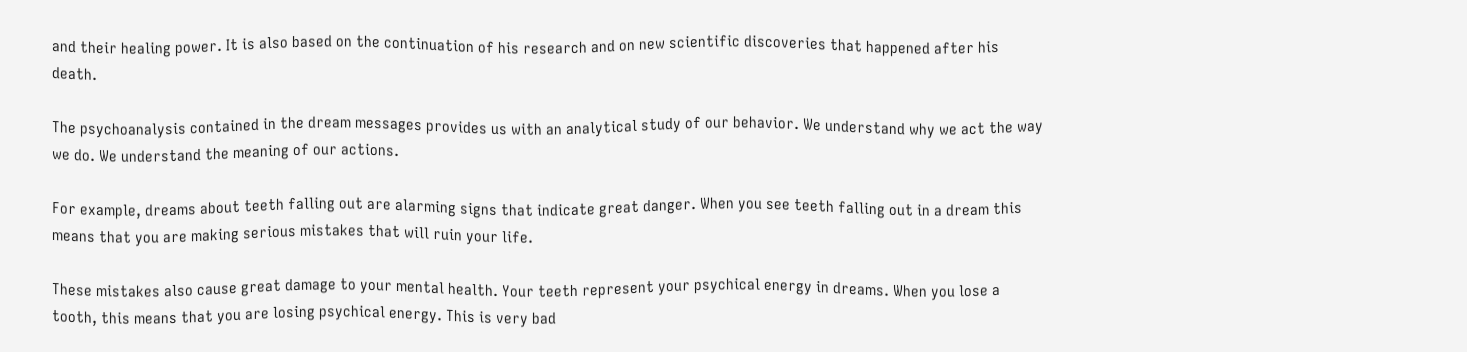and their healing power. It is also based on the continuation of his research and on new scientific discoveries that happened after his death.

The psychoanalysis contained in the dream messages provides us with an analytical study of our behavior. We understand why we act the way we do. We understand the meaning of our actions.

For example, dreams about teeth falling out are alarming signs that indicate great danger. When you see teeth falling out in a dream this means that you are making serious mistakes that will ruin your life.

These mistakes also cause great damage to your mental health. Your teeth represent your psychical energy in dreams. When you lose a tooth, this means that you are losing psychical energy. This is very bad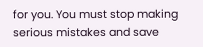for you. You must stop making serious mistakes and save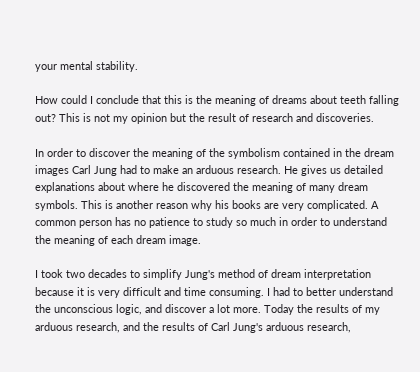your mental stability.

How could I conclude that this is the meaning of dreams about teeth falling out? This is not my opinion but the result of research and discoveries.

In order to discover the meaning of the symbolism contained in the dream images Carl Jung had to make an arduous research. He gives us detailed explanations about where he discovered the meaning of many dream symbols. This is another reason why his books are very complicated. A common person has no patience to study so much in order to understand the meaning of each dream image.

I took two decades to simplify Jung's method of dream interpretation because it is very difficult and time consuming. I had to better understand the unconscious logic, and discover a lot more. Today the results of my arduous research, and the results of Carl Jung's arduous research,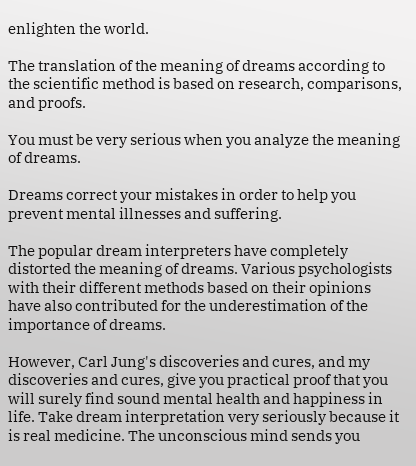enlighten the world.

The translation of the meaning of dreams according to the scientific method is based on research, comparisons, and proofs.

You must be very serious when you analyze the meaning of dreams.

Dreams correct your mistakes in order to help you prevent mental illnesses and suffering.

The popular dream interpreters have completely distorted the meaning of dreams. Various psychologists with their different methods based on their opinions have also contributed for the underestimation of the importance of dreams.

However, Carl Jung's discoveries and cures, and my discoveries and cures, give you practical proof that you will surely find sound mental health and happiness in life. Take dream interpretation very seriously because it is real medicine. The unconscious mind sends you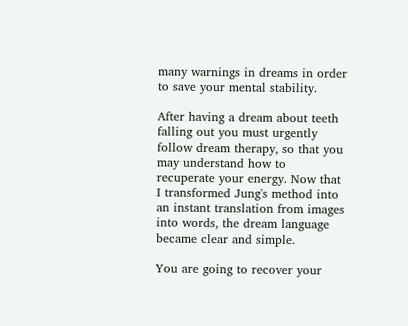many warnings in dreams in order to save your mental stability.

After having a dream about teeth falling out you must urgently follow dream therapy, so that you may understand how to recuperate your energy. Now that I transformed Jung's method into an instant translation from images into words, the dream language became clear and simple.

You are going to recover your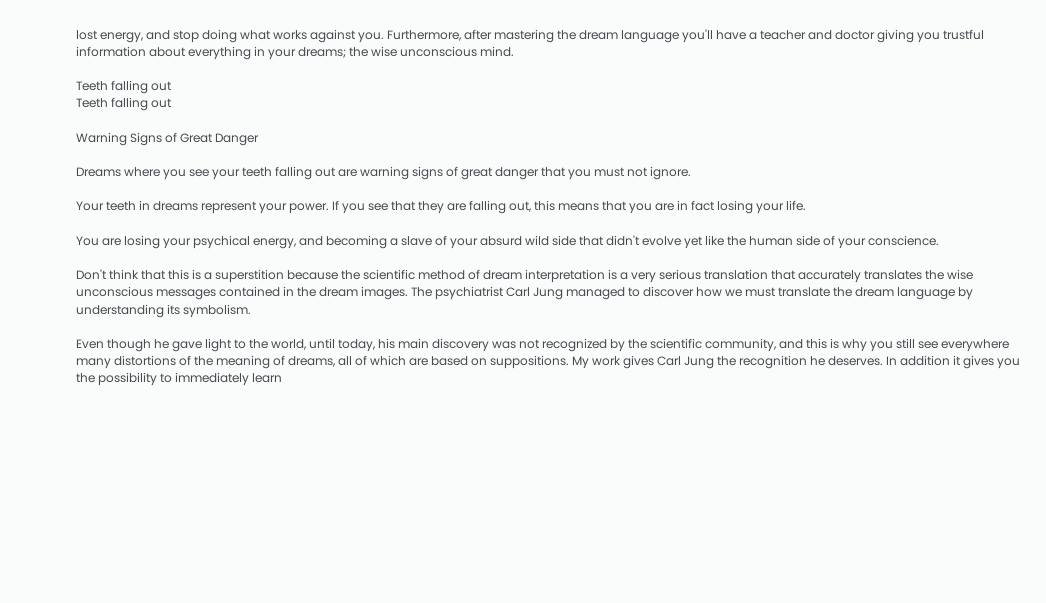lost energy, and stop doing what works against you. Furthermore, after mastering the dream language you'll have a teacher and doctor giving you trustful information about everything in your dreams; the wise unconscious mind.

Teeth falling out
Teeth falling out

Warning Signs of Great Danger

Dreams where you see your teeth falling out are warning signs of great danger that you must not ignore.

Your teeth in dreams represent your power. If you see that they are falling out, this means that you are in fact losing your life.

You are losing your psychical energy, and becoming a slave of your absurd wild side that didn't evolve yet like the human side of your conscience.

Don't think that this is a superstition because the scientific method of dream interpretation is a very serious translation that accurately translates the wise unconscious messages contained in the dream images. The psychiatrist Carl Jung managed to discover how we must translate the dream language by understanding its symbolism.

Even though he gave light to the world, until today, his main discovery was not recognized by the scientific community, and this is why you still see everywhere many distortions of the meaning of dreams, all of which are based on suppositions. My work gives Carl Jung the recognition he deserves. In addition it gives you the possibility to immediately learn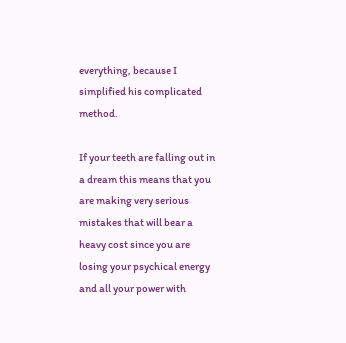everything, because I simplified his complicated method.

If your teeth are falling out in a dream this means that you are making very serious mistakes that will bear a heavy cost since you are losing your psychical energy and all your power with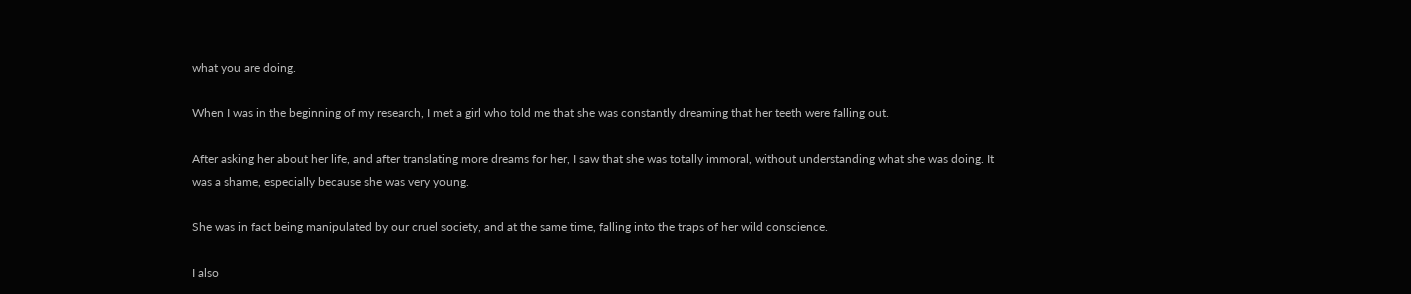what you are doing.

When I was in the beginning of my research, I met a girl who told me that she was constantly dreaming that her teeth were falling out.

After asking her about her life, and after translating more dreams for her, I saw that she was totally immoral, without understanding what she was doing. It was a shame, especially because she was very young.

She was in fact being manipulated by our cruel society, and at the same time, falling into the traps of her wild conscience.

I also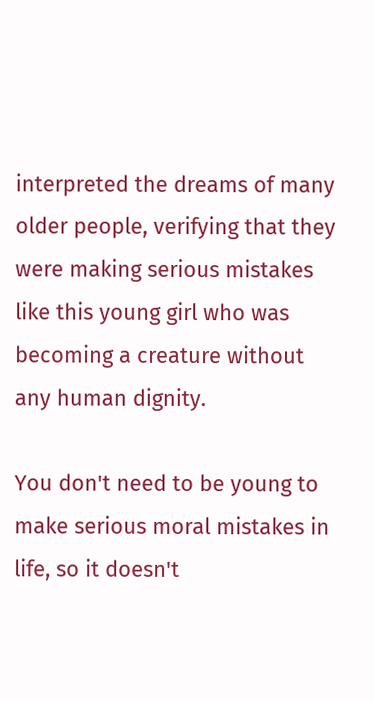interpreted the dreams of many older people, verifying that they were making serious mistakes like this young girl who was becoming a creature without any human dignity.

You don't need to be young to make serious moral mistakes in life, so it doesn't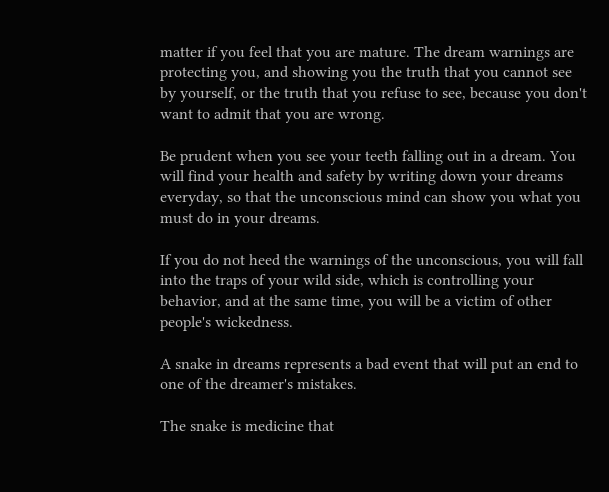matter if you feel that you are mature. The dream warnings are protecting you, and showing you the truth that you cannot see by yourself, or the truth that you refuse to see, because you don't want to admit that you are wrong.

Be prudent when you see your teeth falling out in a dream. You will find your health and safety by writing down your dreams everyday, so that the unconscious mind can show you what you must do in your dreams.

If you do not heed the warnings of the unconscious, you will fall into the traps of your wild side, which is controlling your behavior, and at the same time, you will be a victim of other people's wickedness.

A snake in dreams represents a bad event that will put an end to one of the dreamer's mistakes.

The snake is medicine that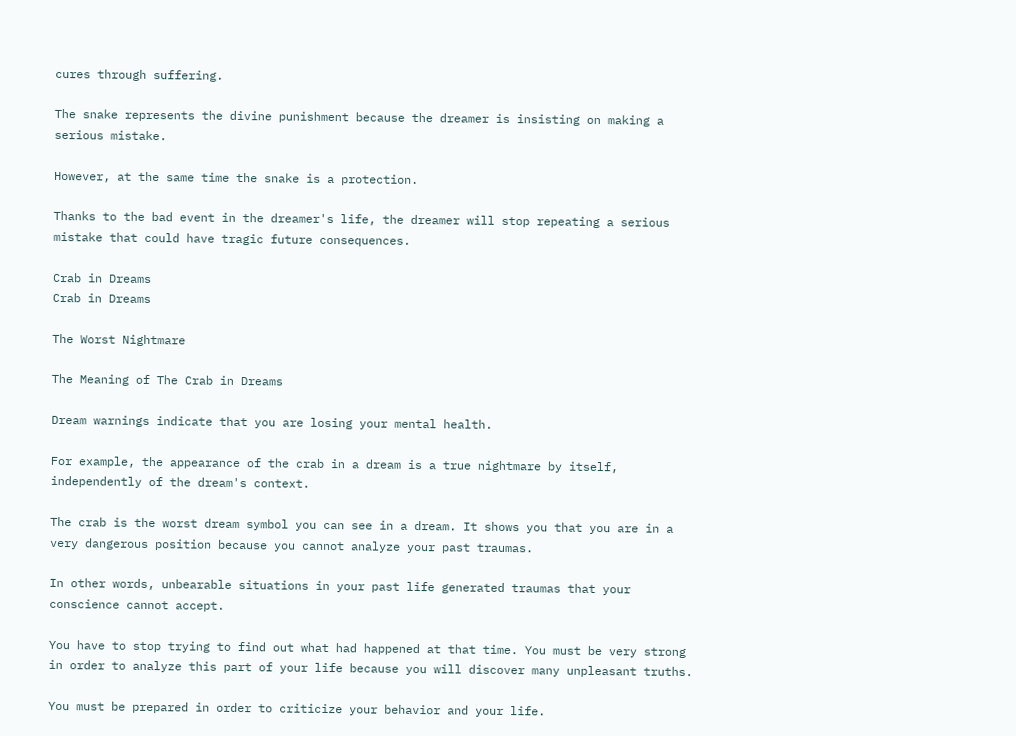cures through suffering.

The snake represents the divine punishment because the dreamer is insisting on making a serious mistake.

However, at the same time the snake is a protection.

Thanks to the bad event in the dreamer's life, the dreamer will stop repeating a serious mistake that could have tragic future consequences.

Crab in Dreams
Crab in Dreams

The Worst Nightmare

The Meaning of The Crab in Dreams

Dream warnings indicate that you are losing your mental health.

For example, the appearance of the crab in a dream is a true nightmare by itself, independently of the dream's context.

The crab is the worst dream symbol you can see in a dream. It shows you that you are in a very dangerous position because you cannot analyze your past traumas.

In other words, unbearable situations in your past life generated traumas that your conscience cannot accept.

You have to stop trying to find out what had happened at that time. You must be very strong in order to analyze this part of your life because you will discover many unpleasant truths.

You must be prepared in order to criticize your behavior and your life.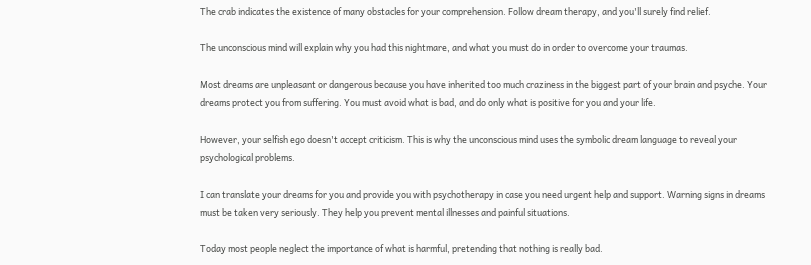The crab indicates the existence of many obstacles for your comprehension. Follow dream therapy, and you'll surely find relief.

The unconscious mind will explain why you had this nightmare, and what you must do in order to overcome your traumas.

Most dreams are unpleasant or dangerous because you have inherited too much craziness in the biggest part of your brain and psyche. Your dreams protect you from suffering. You must avoid what is bad, and do only what is positive for you and your life.

However, your selfish ego doesn't accept criticism. This is why the unconscious mind uses the symbolic dream language to reveal your psychological problems.

I can translate your dreams for you and provide you with psychotherapy in case you need urgent help and support. Warning signs in dreams must be taken very seriously. They help you prevent mental illnesses and painful situations.

Today most people neglect the importance of what is harmful, pretending that nothing is really bad.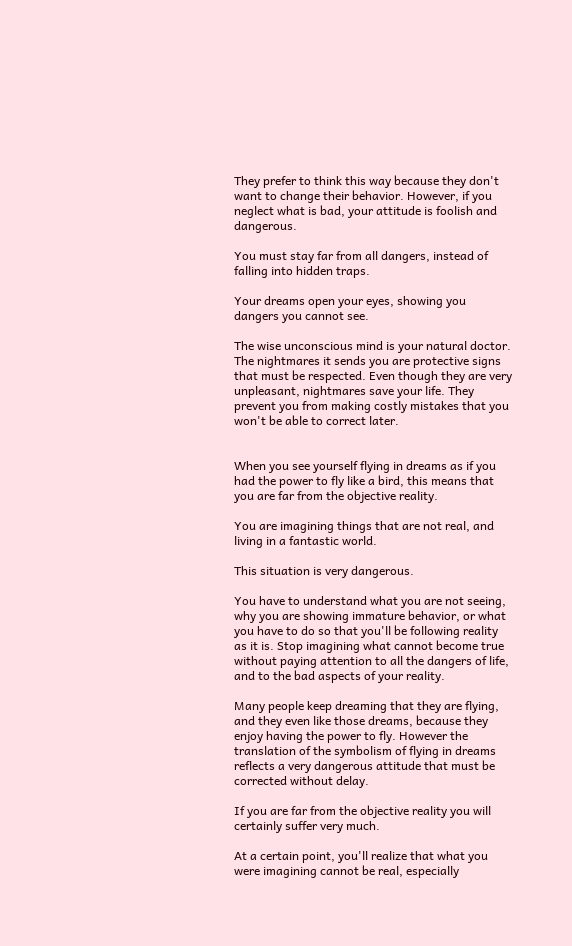They prefer to think this way because they don't want to change their behavior. However, if you neglect what is bad, your attitude is foolish and dangerous.

You must stay far from all dangers, instead of falling into hidden traps.

Your dreams open your eyes, showing you dangers you cannot see.

The wise unconscious mind is your natural doctor. The nightmares it sends you are protective signs that must be respected. Even though they are very unpleasant, nightmares save your life. They prevent you from making costly mistakes that you won't be able to correct later.


When you see yourself flying in dreams as if you had the power to fly like a bird, this means that you are far from the objective reality.

You are imagining things that are not real, and living in a fantastic world.

This situation is very dangerous.

You have to understand what you are not seeing, why you are showing immature behavior, or what you have to do so that you'll be following reality as it is. Stop imagining what cannot become true without paying attention to all the dangers of life, and to the bad aspects of your reality.

Many people keep dreaming that they are flying, and they even like those dreams, because they enjoy having the power to fly. However the translation of the symbolism of flying in dreams reflects a very dangerous attitude that must be corrected without delay.

If you are far from the objective reality you will certainly suffer very much.

At a certain point, you'll realize that what you were imagining cannot be real, especially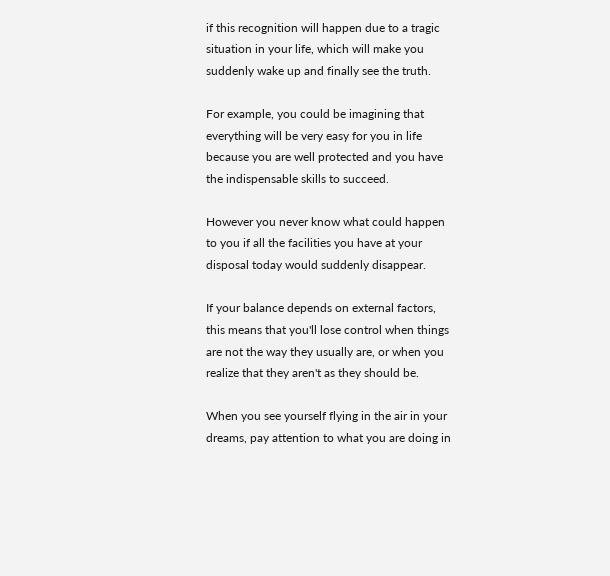if this recognition will happen due to a tragic situation in your life, which will make you suddenly wake up and finally see the truth.

For example, you could be imagining that everything will be very easy for you in life because you are well protected and you have the indispensable skills to succeed.

However you never know what could happen to you if all the facilities you have at your disposal today would suddenly disappear.

If your balance depends on external factors, this means that you'll lose control when things are not the way they usually are, or when you realize that they aren't as they should be.

When you see yourself flying in the air in your dreams, pay attention to what you are doing in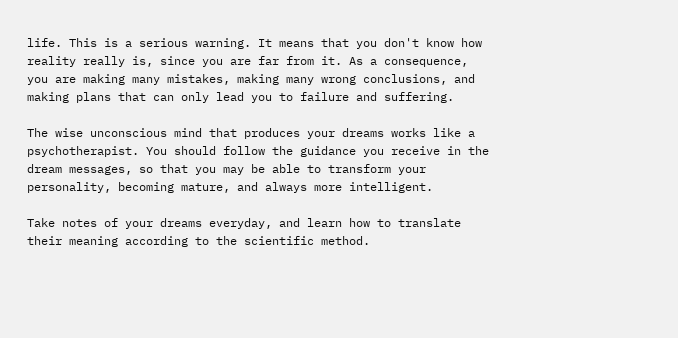life. This is a serious warning. It means that you don't know how reality really is, since you are far from it. As a consequence, you are making many mistakes, making many wrong conclusions, and making plans that can only lead you to failure and suffering.

The wise unconscious mind that produces your dreams works like a psychotherapist. You should follow the guidance you receive in the dream messages, so that you may be able to transform your personality, becoming mature, and always more intelligent.

Take notes of your dreams everyday, and learn how to translate their meaning according to the scientific method.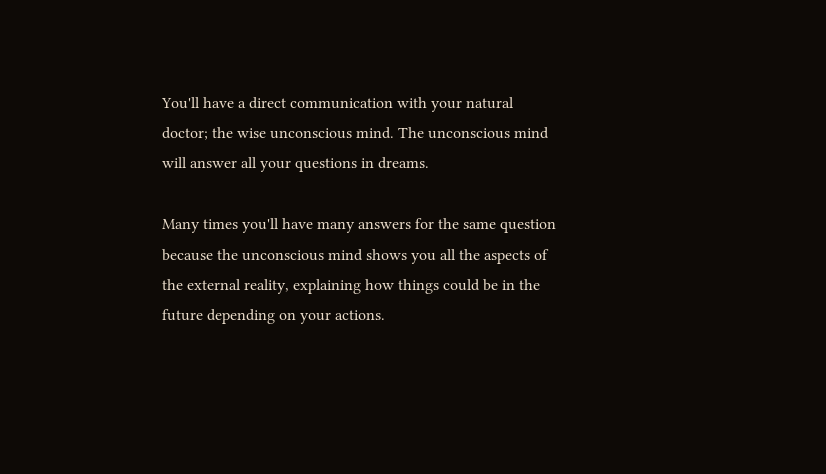You'll have a direct communication with your natural doctor; the wise unconscious mind. The unconscious mind will answer all your questions in dreams.

Many times you'll have many answers for the same question because the unconscious mind shows you all the aspects of the external reality, explaining how things could be in the future depending on your actions.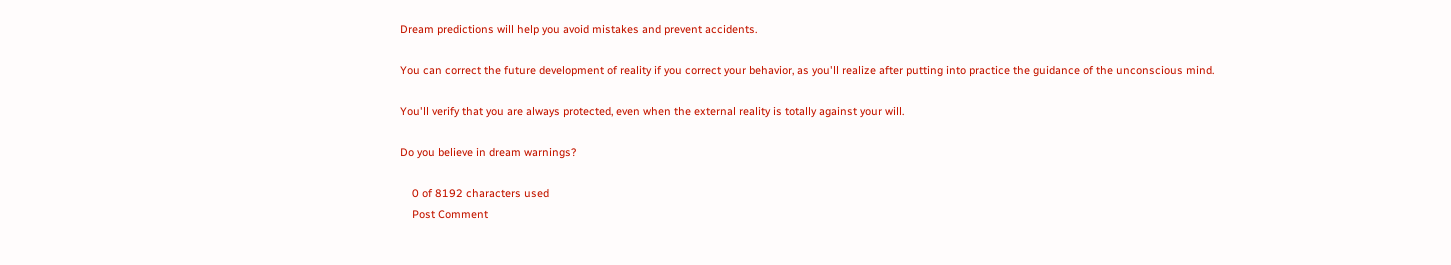Dream predictions will help you avoid mistakes and prevent accidents.

You can correct the future development of reality if you correct your behavior, as you'll realize after putting into practice the guidance of the unconscious mind.

You'll verify that you are always protected, even when the external reality is totally against your will.

Do you believe in dream warnings?

    0 of 8192 characters used
    Post Comment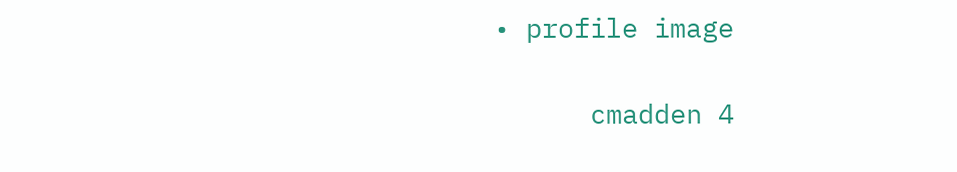• profile image

      cmadden 4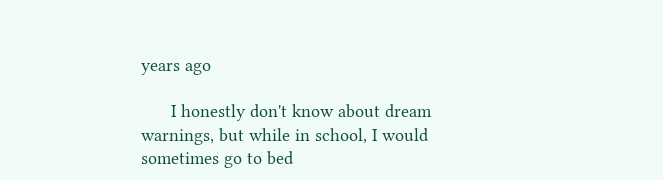years ago

      I honestly don't know about dream warnings, but while in school, I would sometimes go to bed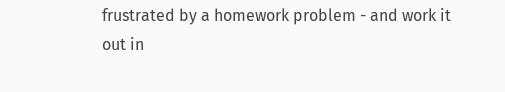frustrated by a homework problem - and work it out in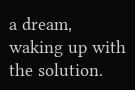a dream, waking up with the solution.